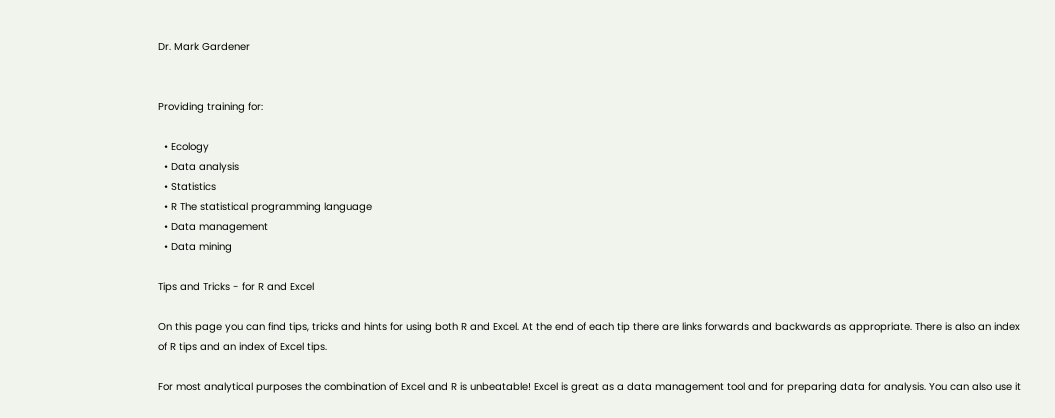Dr. Mark Gardener


Providing training for:

  • Ecology
  • Data analysis
  • Statistics
  • R The statistical programming language
  • Data management
  • Data mining

Tips and Tricks - for R and Excel

On this page you can find tips, tricks and hints for using both R and Excel. At the end of each tip there are links forwards and backwards as appropriate. There is also an index of R tips and an index of Excel tips.

For most analytical purposes the combination of Excel and R is unbeatable! Excel is great as a data management tool and for preparing data for analysis. You can also use it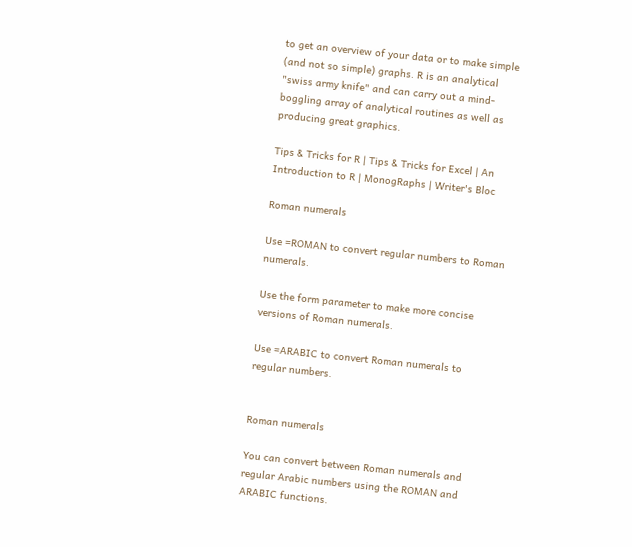to get an overview of your data or to make simple (and not so simple) graphs. R is an analytical "swiss army knife" and can carry out a mind-boggling array of analytical routines as well as producing great graphics.

Tips & Tricks for R | Tips & Tricks for Excel | An Introduction to R | MonogRaphs | Writer's Bloc

Roman numerals

Use =ROMAN to convert regular numbers to Roman numerals.

Use the form parameter to make more concise versions of Roman numerals.

Use =ARABIC to convert Roman numerals to regular numbers.


Roman numerals

You can convert between Roman numerals and regular Arabic numbers using the ROMAN and ARABIC functions.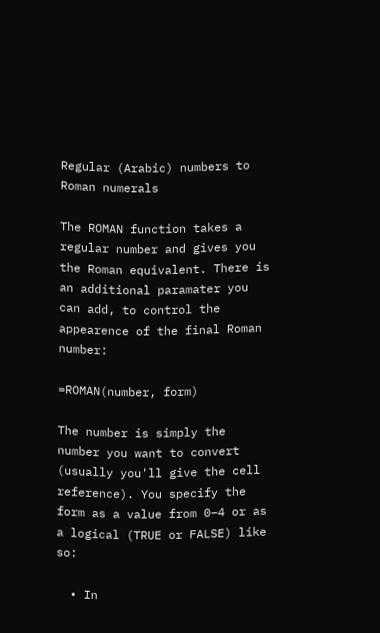Regular (Arabic) numbers to Roman numerals

The ROMAN function takes a regular number and gives you the Roman equivalent. There is an additional paramater you can add, to control the appearence of the final Roman number:

=ROMAN(number, form)

The number is simply the number you want to convert (usually you'll give the cell reference). You specify the form as a value from 0–4 or as a logical (TRUE or FALSE) like so:

  • In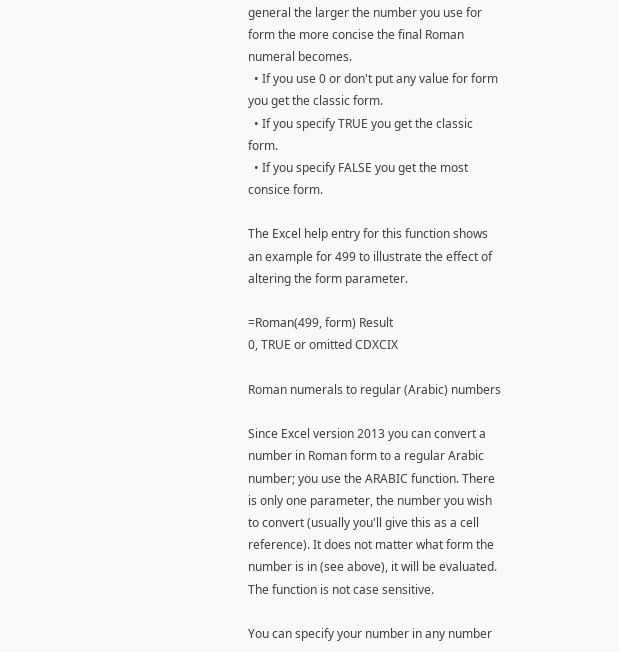general the larger the number you use for form the more concise the final Roman numeral becomes.
  • If you use 0 or don't put any value for form you get the classic form.
  • If you specify TRUE you get the classic form.
  • If you specify FALSE you get the most consice form.

The Excel help entry for this function shows an example for 499 to illustrate the effect of altering the form parameter.

=Roman(499, form) Result
0, TRUE or omitted CDXCIX

Roman numerals to regular (Arabic) numbers

Since Excel version 2013 you can convert a number in Roman form to a regular Arabic number; you use the ARABIC function. There is only one parameter, the number you wish to convert (usually you'll give this as a cell reference). It does not matter what form the number is in (see above), it will be evaluated. The function is not case sensitive.

You can specify your number in any number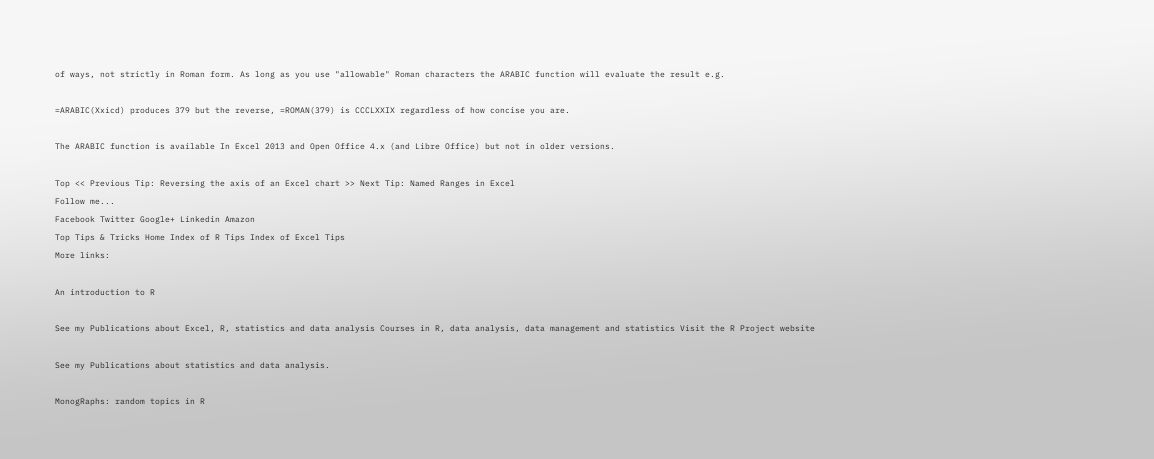of ways, not strictly in Roman form. As long as you use "allowable" Roman characters the ARABIC function will evaluate the result e.g.

=ARABIC(Xxicd) produces 379 but the reverse, =ROMAN(379) is CCCLXXIX regardless of how concise you are.

The ARABIC function is available In Excel 2013 and Open Office 4.x (and Libre Office) but not in older versions.

Top << Previous Tip: Reversing the axis of an Excel chart >> Next Tip: Named Ranges in Excel
Follow me...
Facebook Twitter Google+ Linkedin Amazon
Top Tips & Tricks Home Index of R Tips Index of Excel Tips
More links:

An introduction to R

See my Publications about Excel, R, statistics and data analysis Courses in R, data analysis, data management and statistics Visit the R Project website

See my Publications about statistics and data analysis.

MonogRaphs: random topics in R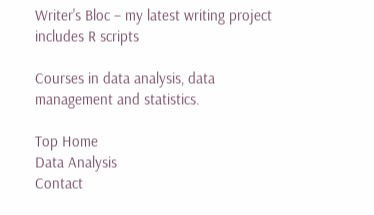Writer's Bloc – my latest writing project includes R scripts

Courses in data analysis, data management and statistics.

Top Home
Data Analysis
Contact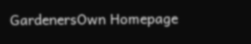GardenersOwn Homepage